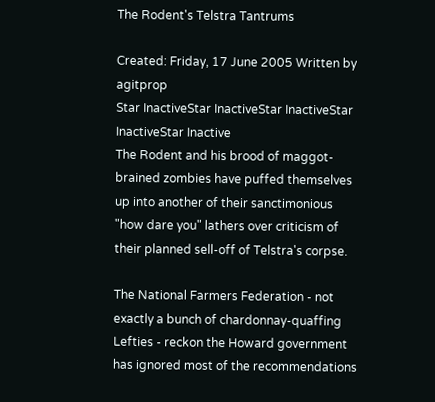The Rodent's Telstra Tantrums

Created: Friday, 17 June 2005 Written by agitprop
Star InactiveStar InactiveStar InactiveStar InactiveStar Inactive
The Rodent and his brood of maggot-brained zombies have puffed themselves up into another of their sanctimonious "how dare you" lathers over criticism of their planned sell-off of Telstra's corpse.

The National Farmers Federation - not exactly a bunch of chardonnay-quaffing Lefties - reckon the Howard government has ignored most of the recommendations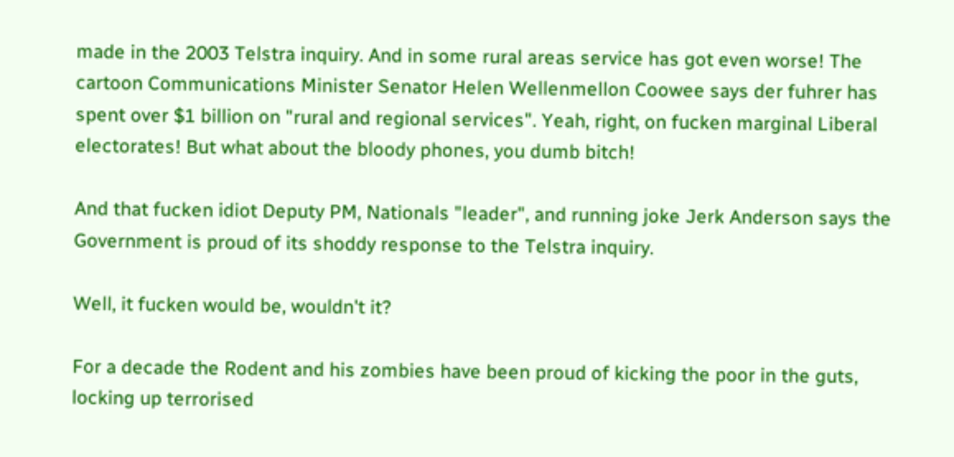made in the 2003 Telstra inquiry. And in some rural areas service has got even worse! The cartoon Communications Minister Senator Helen Wellenmellon Coowee says der fuhrer has spent over $1 billion on "rural and regional services". Yeah, right, on fucken marginal Liberal electorates! But what about the bloody phones, you dumb bitch!

And that fucken idiot Deputy PM, Nationals "leader", and running joke Jerk Anderson says the Government is proud of its shoddy response to the Telstra inquiry.

Well, it fucken would be, wouldn't it?

For a decade the Rodent and his zombies have been proud of kicking the poor in the guts, locking up terrorised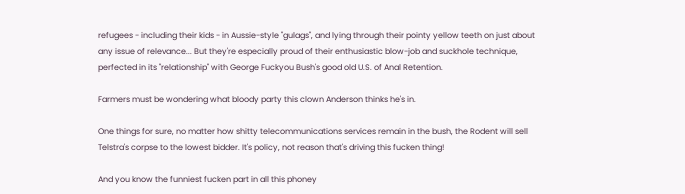refugees - including their kids - in Aussie-style "gulags", and lying through their pointy yellow teeth on just about any issue of relevance... But they're especially proud of their enthusiastic blow-job and suckhole technique, perfected in its "relationship" with George Fuckyou Bush's good old U.S. of Anal Retention.

Farmers must be wondering what bloody party this clown Anderson thinks he's in.

One things for sure, no matter how shitty telecommunications services remain in the bush, the Rodent will sell Telstra's corpse to the lowest bidder. It's policy, not reason that's driving this fucken thing!

And you know the funniest fucken part in all this phoney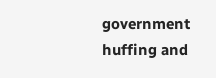government huffing and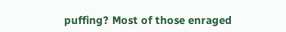puffing? Most of those enraged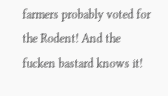farmers probably voted for the Rodent! And the fucken bastard knows it!